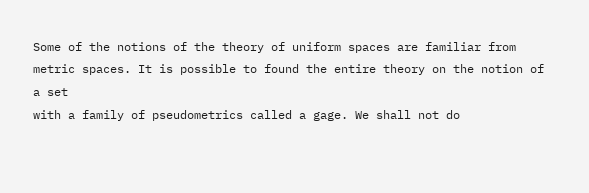Some of the notions of the theory of uniform spaces are familiar from
metric spaces. It is possible to found the entire theory on the notion of a set
with a family of pseudometrics called a gage. We shall not do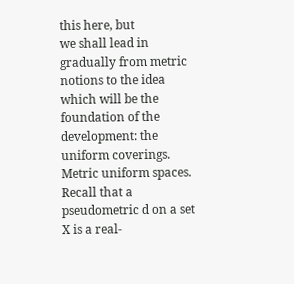this here, but
we shall lead in gradually from metric notions to the idea which will be the
foundation of the development: the uniform coverings.
Metric uniform spaces. Recall that a pseudometric d on a set X is a real-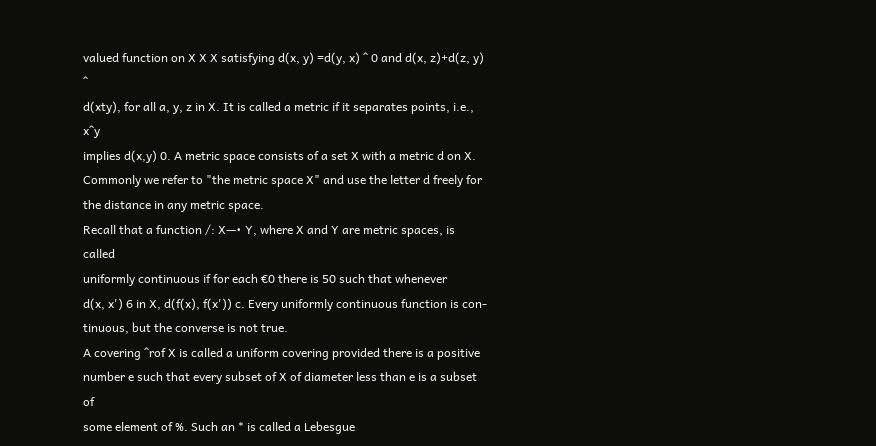valued function on X X X satisfying d(x, y) =d(y, x) ^ 0 and d(x, z)+d(z, y) ^
d(xty), for all a, y, z in X. It is called a metric if it separates points, i.e., x^y
implies d(x,y) 0. A metric space consists of a set X with a metric d on X.
Commonly we refer to "the metric space X" and use the letter d freely for
the distance in any metric space.
Recall that a function /: X—• Y, where X and Y are metric spaces, is called
uniformly continuous if for each €0 there is 50 such that whenever
d(x, x') 6 in X, d(f(x), f(x')) c. Every uniformly continuous function is con-
tinuous, but the converse is not true.
A covering ^rof X is called a uniform covering provided there is a positive
number e such that every subset of X of diameter less than e is a subset of
some element of %. Such an * is called a Lebesgue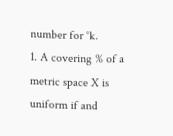number for °k.
1. A covering % of a metric space X is uniform if and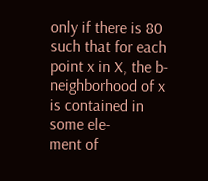only if there is 80
such that for each point x in X, the b-neighborhood of x is contained in some ele-
ment of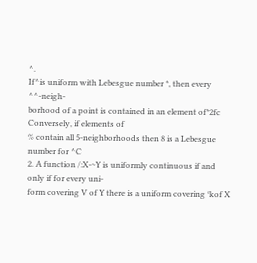^.
If^is uniform with Lebesgue number *, then every ^^-neigh-
borhood of a point is contained in an element of*2fc Conversely, if elements of
% contain all 5-neighborhoods then 8 is a Lebesgue number for ^C
2. A function /:X-~Y is uniformly continuous if and only if for every uni-
form covering V of Y there is a uniform covering °kof X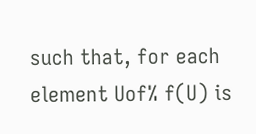such that, for each
element Uof% f(U) is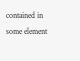contained in some element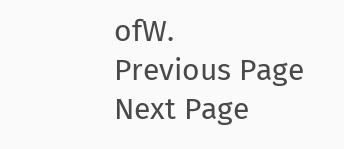ofW.
Previous Page Next Page